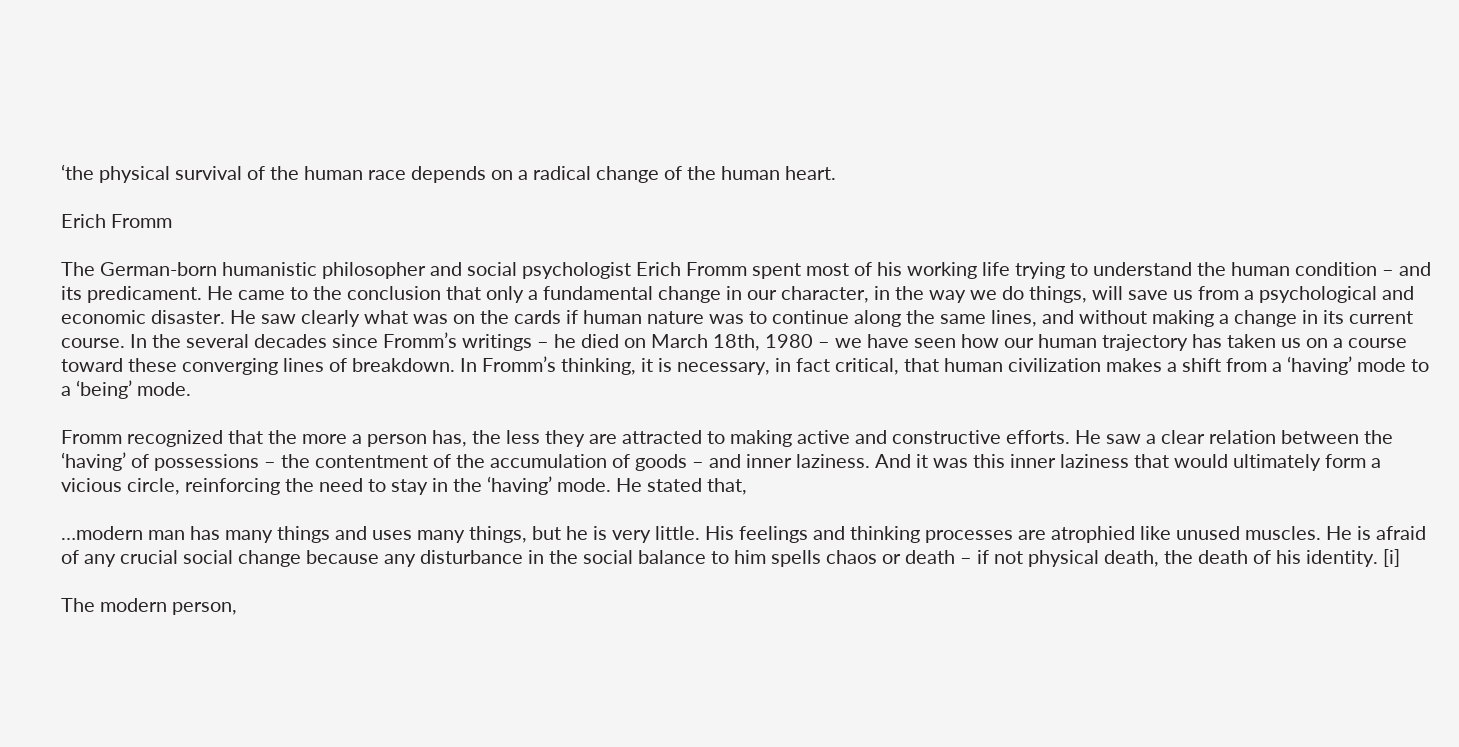‘the physical survival of the human race depends on a radical change of the human heart.

Erich Fromm

The German-born humanistic philosopher and social psychologist Erich Fromm spent most of his working life trying to understand the human condition – and its predicament. He came to the conclusion that only a fundamental change in our character, in the way we do things, will save us from a psychological and economic disaster. He saw clearly what was on the cards if human nature was to continue along the same lines, and without making a change in its current course. In the several decades since Fromm’s writings – he died on March 18th, 1980 – we have seen how our human trajectory has taken us on a course toward these converging lines of breakdown. In Fromm’s thinking, it is necessary, in fact critical, that human civilization makes a shift from a ‘having’ mode to a ‘being’ mode.

Fromm recognized that the more a person has, the less they are attracted to making active and constructive efforts. He saw a clear relation between the ‘having’ of possessions – the contentment of the accumulation of goods – and inner laziness. And it was this inner laziness that would ultimately form a vicious circle, reinforcing the need to stay in the ‘having’ mode. He stated that,

…modern man has many things and uses many things, but he is very little. His feelings and thinking processes are atrophied like unused muscles. He is afraid of any crucial social change because any disturbance in the social balance to him spells chaos or death – if not physical death, the death of his identity. [i]

The modern person,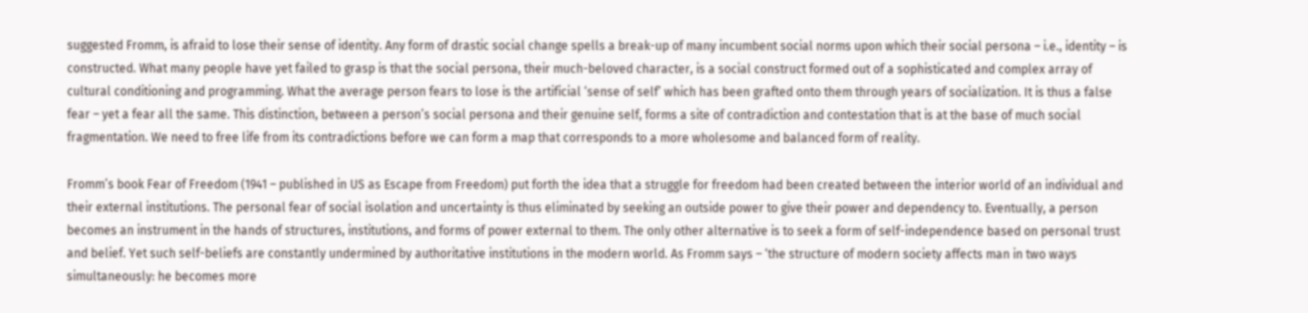suggested Fromm, is afraid to lose their sense of identity. Any form of drastic social change spells a break-up of many incumbent social norms upon which their social persona – i.e., identity – is constructed. What many people have yet failed to grasp is that the social persona, their much-beloved character, is a social construct formed out of a sophisticated and complex array of cultural conditioning and programming. What the average person fears to lose is the artificial ‘sense of self’ which has been grafted onto them through years of socialization. It is thus a false fear – yet a fear all the same. This distinction, between a person’s social persona and their genuine self, forms a site of contradiction and contestation that is at the base of much social fragmentation. We need to free life from its contradictions before we can form a map that corresponds to a more wholesome and balanced form of reality.

Fromm’s book Fear of Freedom (1941 – published in US as Escape from Freedom) put forth the idea that a struggle for freedom had been created between the interior world of an individual and their external institutions. The personal fear of social isolation and uncertainty is thus eliminated by seeking an outside power to give their power and dependency to. Eventually, a person becomes an instrument in the hands of structures, institutions, and forms of power external to them. The only other alternative is to seek a form of self-independence based on personal trust and belief. Yet such self-beliefs are constantly undermined by authoritative institutions in the modern world. As Fromm says – ‘the structure of modern society affects man in two ways simultaneously: he becomes more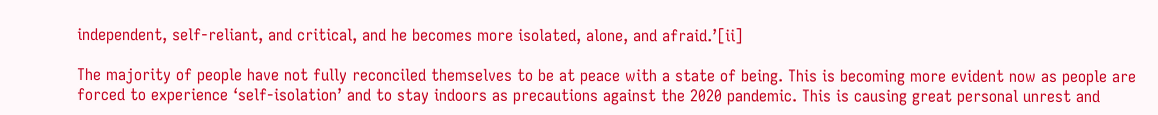independent, self-reliant, and critical, and he becomes more isolated, alone, and afraid.’[ii]

The majority of people have not fully reconciled themselves to be at peace with a state of being. This is becoming more evident now as people are forced to experience ‘self-isolation’ and to stay indoors as precautions against the 2020 pandemic. This is causing great personal unrest and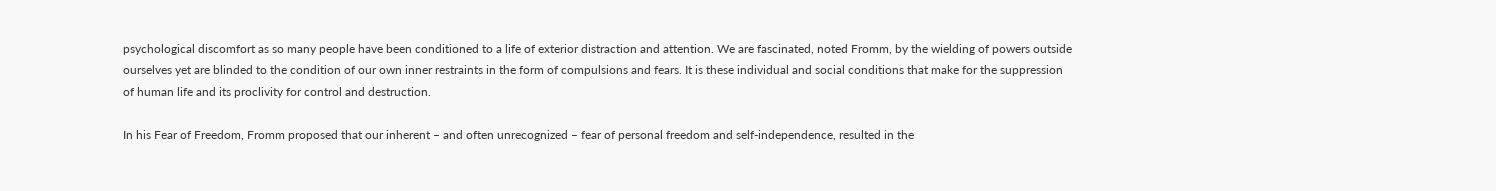psychological discomfort as so many people have been conditioned to a life of exterior distraction and attention. We are fascinated, noted Fromm, by the wielding of powers outside ourselves yet are blinded to the condition of our own inner restraints in the form of compulsions and fears. It is these individual and social conditions that make for the suppression of human life and its proclivity for control and destruction.

In his Fear of Freedom, Fromm proposed that our inherent – and often unrecognized – fear of personal freedom and self-independence, resulted in the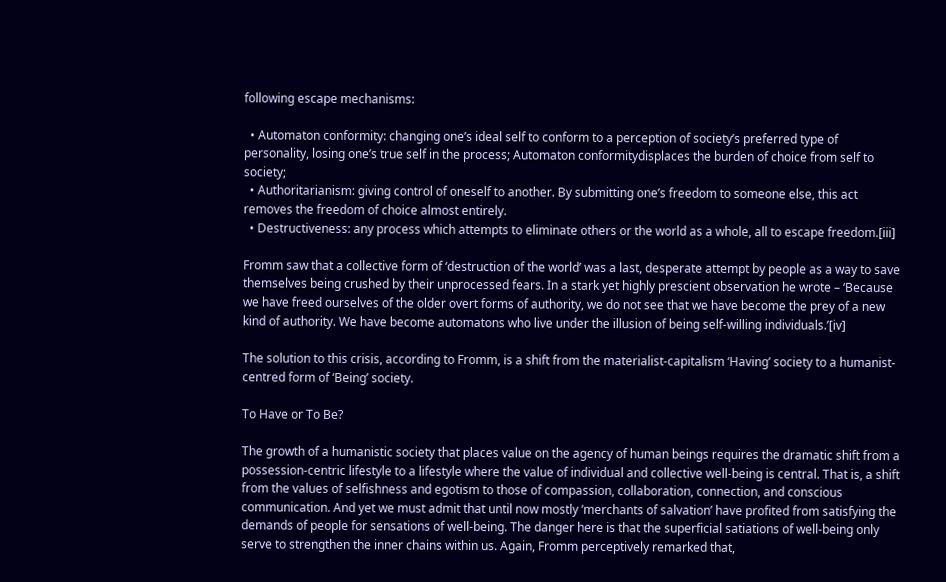following escape mechanisms:

  • Automaton conformity: changing one’s ideal self to conform to a perception of society’s preferred type of personality, losing one’s true self in the process; Automaton conformitydisplaces the burden of choice from self to society;
  • Authoritarianism: giving control of oneself to another. By submitting one’s freedom to someone else, this act removes the freedom of choice almost entirely.
  • Destructiveness: any process which attempts to eliminate others or the world as a whole, all to escape freedom.[iii]

Fromm saw that a collective form of ‘destruction of the world’ was a last, desperate attempt by people as a way to save themselves being crushed by their unprocessed fears. In a stark yet highly prescient observation he wrote – ‘Because we have freed ourselves of the older overt forms of authority, we do not see that we have become the prey of a new kind of authority. We have become automatons who live under the illusion of being self-willing individuals.’[iv]

The solution to this crisis, according to Fromm, is a shift from the materialist-capitalism ‘Having’ society to a humanist-centred form of ‘Being’ society.

To Have or To Be?

The growth of a humanistic society that places value on the agency of human beings requires the dramatic shift from a possession-centric lifestyle to a lifestyle where the value of individual and collective well-being is central. That is, a shift from the values of selfishness and egotism to those of compassion, collaboration, connection, and conscious communication. And yet we must admit that until now mostly ‘merchants of salvation’ have profited from satisfying the demands of people for sensations of well-being. The danger here is that the superficial satiations of well-being only serve to strengthen the inner chains within us. Again, Fromm perceptively remarked that,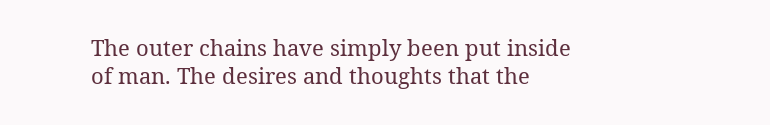The outer chains have simply been put inside of man. The desires and thoughts that the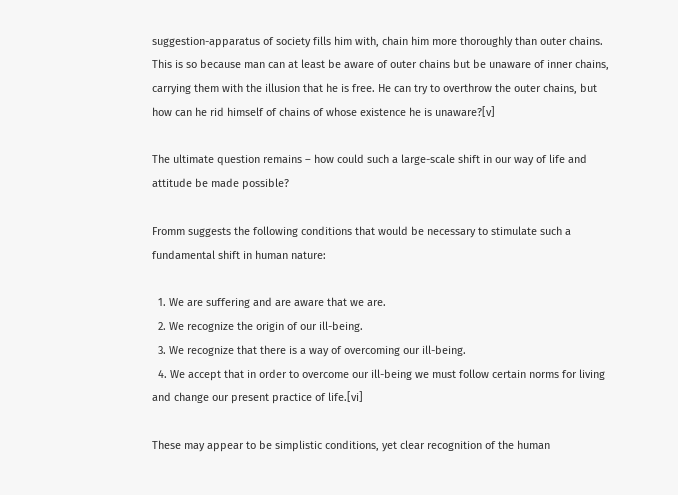suggestion-apparatus of society fills him with, chain him more thoroughly than outer chains. This is so because man can at least be aware of outer chains but be unaware of inner chains, carrying them with the illusion that he is free. He can try to overthrow the outer chains, but how can he rid himself of chains of whose existence he is unaware?[v]

The ultimate question remains – how could such a large-scale shift in our way of life and attitude be made possible?

Fromm suggests the following conditions that would be necessary to stimulate such a fundamental shift in human nature:

  1. We are suffering and are aware that we are.
  2. We recognize the origin of our ill-being.
  3. We recognize that there is a way of overcoming our ill-being.
  4. We accept that in order to overcome our ill-being we must follow certain norms for living and change our present practice of life.[vi]

These may appear to be simplistic conditions, yet clear recognition of the human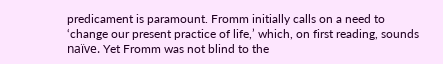predicament is paramount. Fromm initially calls on a need to ‘change our present practice of life,’ which, on first reading, sounds naïve. Yet Fromm was not blind to the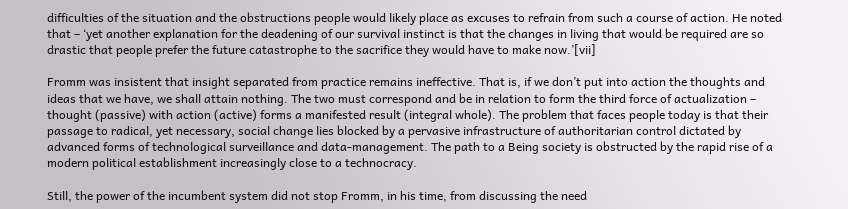difficulties of the situation and the obstructions people would likely place as excuses to refrain from such a course of action. He noted that – ‘yet another explanation for the deadening of our survival instinct is that the changes in living that would be required are so drastic that people prefer the future catastrophe to the sacrifice they would have to make now.’[vii]

Fromm was insistent that insight separated from practice remains ineffective. That is, if we don’t put into action the thoughts and ideas that we have, we shall attain nothing. The two must correspond and be in relation to form the third force of actualization – thought (passive) with action (active) forms a manifested result (integral whole). The problem that faces people today is that their passage to radical, yet necessary, social change lies blocked by a pervasive infrastructure of authoritarian control dictated by advanced forms of technological surveillance and data-management. The path to a Being society is obstructed by the rapid rise of a modern political establishment increasingly close to a technocracy.

Still, the power of the incumbent system did not stop Fromm, in his time, from discussing the need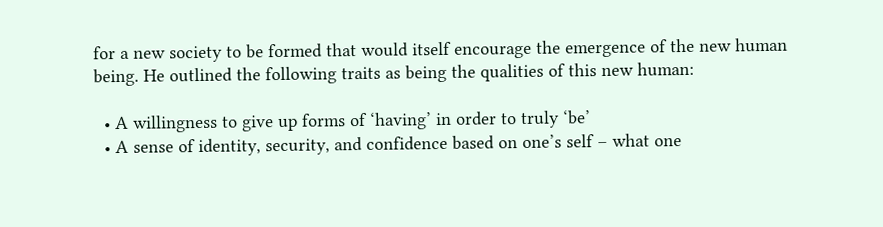for a new society to be formed that would itself encourage the emergence of the new human being. He outlined the following traits as being the qualities of this new human:

  • A willingness to give up forms of ‘having’ in order to truly ‘be’
  • A sense of identity, security, and confidence based on one’s self – what one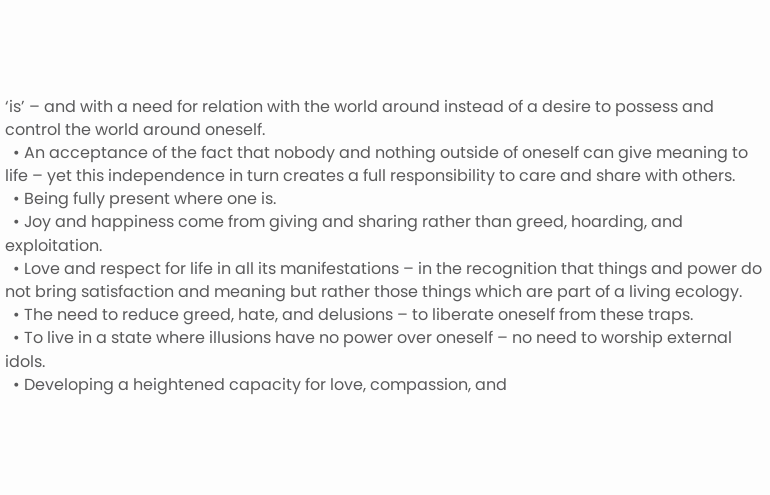‘is’ – and with a need for relation with the world around instead of a desire to possess and control the world around oneself.
  • An acceptance of the fact that nobody and nothing outside of oneself can give meaning to life – yet this independence in turn creates a full responsibility to care and share with others.
  • Being fully present where one is.
  • Joy and happiness come from giving and sharing rather than greed, hoarding, and exploitation.
  • Love and respect for life in all its manifestations – in the recognition that things and power do not bring satisfaction and meaning but rather those things which are part of a living ecology.
  • The need to reduce greed, hate, and delusions – to liberate oneself from these traps.
  • To live in a state where illusions have no power over oneself – no need to worship external idols.
  • Developing a heightened capacity for love, compassion, and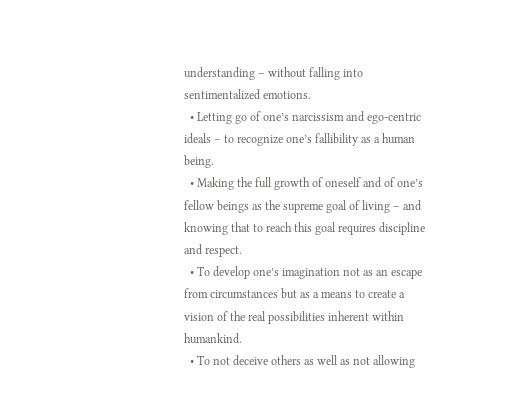understanding – without falling into sentimentalized emotions.
  • Letting go of one’s narcissism and ego-centric ideals – to recognize one’s fallibility as a human being.
  • Making the full growth of oneself and of one’s fellow beings as the supreme goal of living – and knowing that to reach this goal requires discipline and respect.
  • To develop one’s imagination not as an escape from circumstances but as a means to create a vision of the real possibilities inherent within humankind.
  • To not deceive others as well as not allowing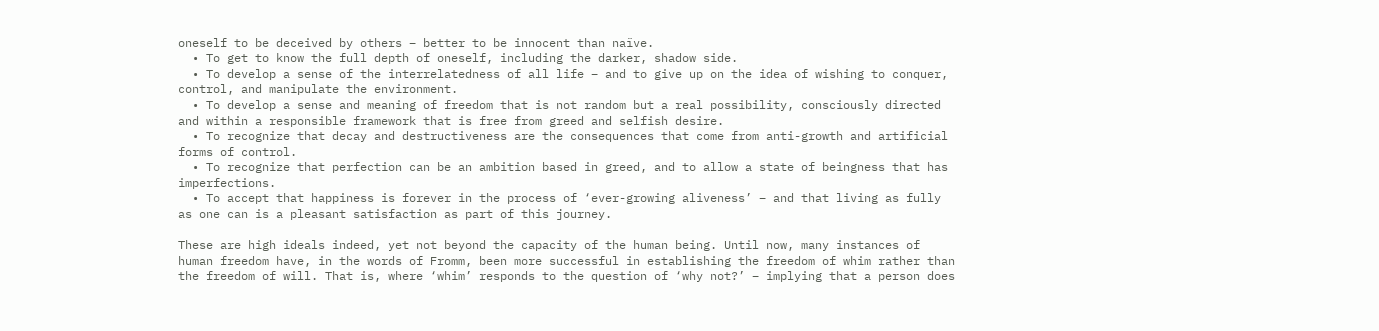oneself to be deceived by others – better to be innocent than naïve.
  • To get to know the full depth of oneself, including the darker, shadow side.
  • To develop a sense of the interrelatedness of all life – and to give up on the idea of wishing to conquer, control, and manipulate the environment.
  • To develop a sense and meaning of freedom that is not random but a real possibility, consciously directed and within a responsible framework that is free from greed and selfish desire.
  • To recognize that decay and destructiveness are the consequences that come from anti-growth and artificial forms of control.
  • To recognize that perfection can be an ambition based in greed, and to allow a state of beingness that has imperfections.
  • To accept that happiness is forever in the process of ‘ever-growing aliveness’ – and that living as fully as one can is a pleasant satisfaction as part of this journey.

These are high ideals indeed, yet not beyond the capacity of the human being. Until now, many instances of human freedom have, in the words of Fromm, been more successful in establishing the freedom of whim rather than the freedom of will. That is, where ‘whim’ responds to the question of ‘why not?’ – implying that a person does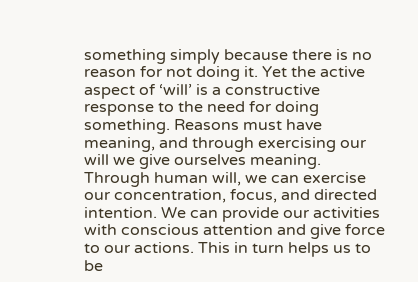something simply because there is no reason for not doing it. Yet the active aspect of ‘will’ is a constructive response to the need for doing something. Reasons must have meaning, and through exercising our will we give ourselves meaning. Through human will, we can exercise our concentration, focus, and directed intention. We can provide our activities with conscious attention and give force to our actions. This in turn helps us to be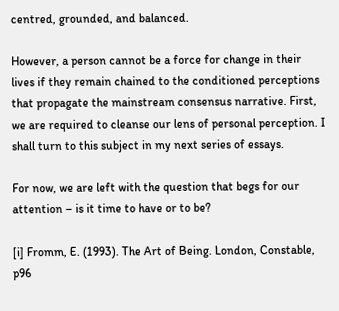centred, grounded, and balanced.

However, a person cannot be a force for change in their lives if they remain chained to the conditioned perceptions that propagate the mainstream consensus narrative. First, we are required to cleanse our lens of personal perception. I shall turn to this subject in my next series of essays.

For now, we are left with the question that begs for our attention – is it time to have or to be?

[i] Fromm, E. (1993). The Art of Being. London, Constable, p96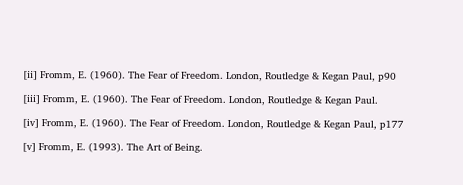[ii] Fromm, E. (1960). The Fear of Freedom. London, Routledge & Kegan Paul, p90

[iii] Fromm, E. (1960). The Fear of Freedom. London, Routledge & Kegan Paul.

[iv] Fromm, E. (1960). The Fear of Freedom. London, Routledge & Kegan Paul, p177

[v] Fromm, E. (1993). The Art of Being.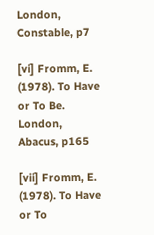London, Constable, p7

[vi] Fromm, E. (1978). To Have or To Be. London, Abacus, p165

[vii] Fromm, E. (1978). To Have or To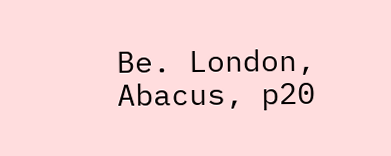Be. London, Abacus, p20